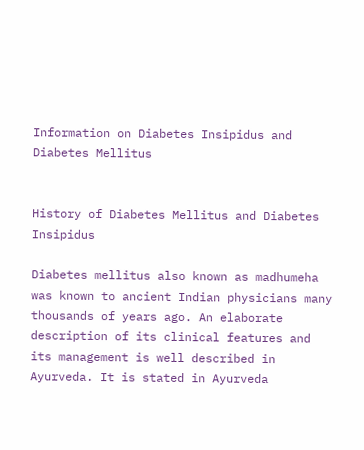Information on Diabetes Insipidus and Diabetes Mellitus


History of Diabetes Mellitus and Diabetes Insipidus

Diabetes mellitus also known as madhumeha was known to ancient Indian physicians many thousands of years ago. An elaborate description of its clinical features and its management is well described in Ayurveda. It is stated in Ayurveda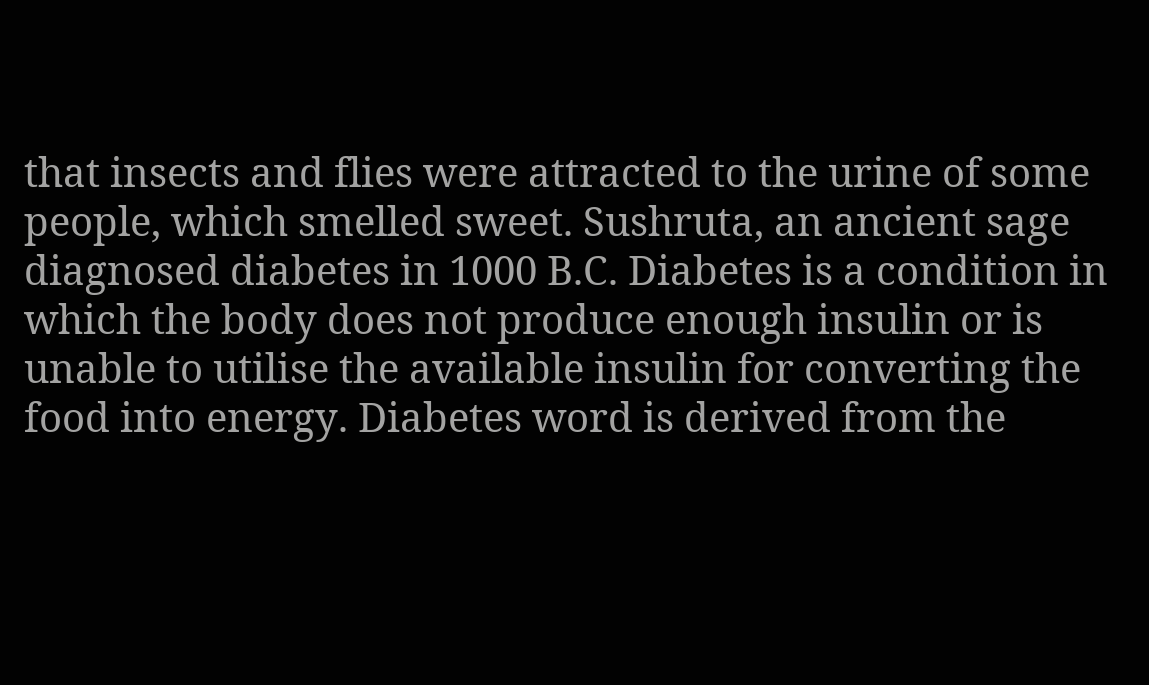that insects and flies were attracted to the urine of some people, which smelled sweet. Sushruta, an ancient sage diagnosed diabetes in 1000 B.C. Diabetes is a condition in which the body does not produce enough insulin or is unable to utilise the available insulin for converting the food into energy. Diabetes word is derived from the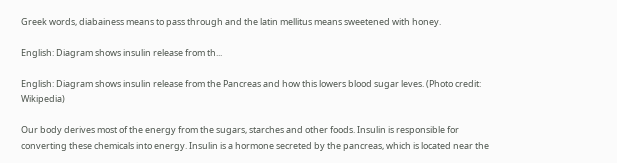Greek words, diabainess means to pass through and the latin mellitus means sweetened with honey.

English: Diagram shows insulin release from th...

English: Diagram shows insulin release from the Pancreas and how this lowers blood sugar leves. (Photo credit: Wikipedia)

Our body derives most of the energy from the sugars, starches and other foods. Insulin is responsible for converting these chemicals into energy. Insulin is a hormone secreted by the pancreas, which is located near the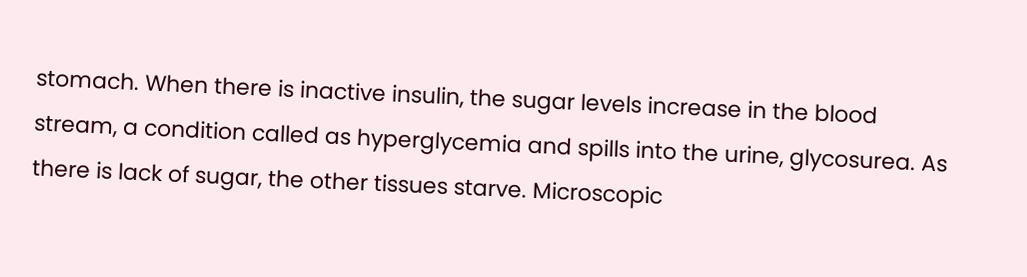stomach. When there is inactive insulin, the sugar levels increase in the blood stream, a condition called as hyperglycemia and spills into the urine, glycosurea. As there is lack of sugar, the other tissues starve. Microscopic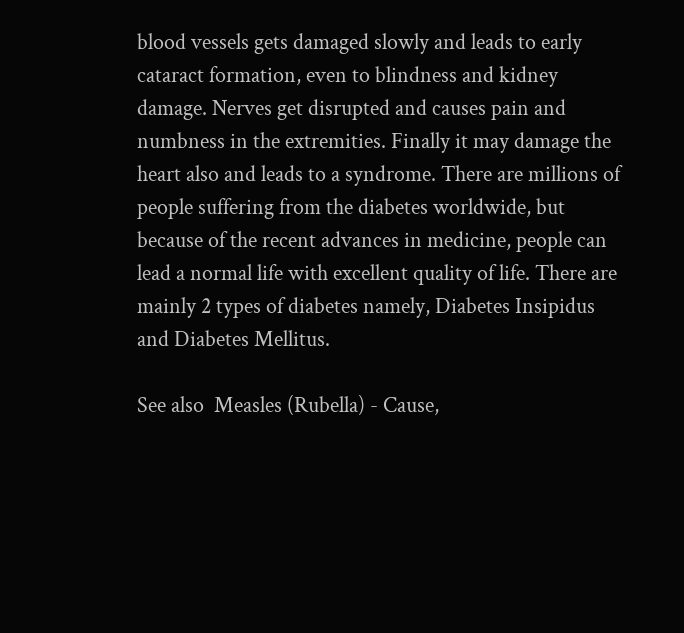blood vessels gets damaged slowly and leads to early cataract formation, even to blindness and kidney damage. Nerves get disrupted and causes pain and numbness in the extremities. Finally it may damage the heart also and leads to a syndrome. There are millions of people suffering from the diabetes worldwide, but because of the recent advances in medicine, people can lead a normal life with excellent quality of life. There are mainly 2 types of diabetes namely, Diabetes Insipidus and Diabetes Mellitus.

See also  Measles (Rubella) - Cause,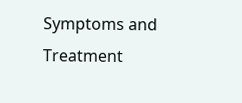Symptoms and Treatment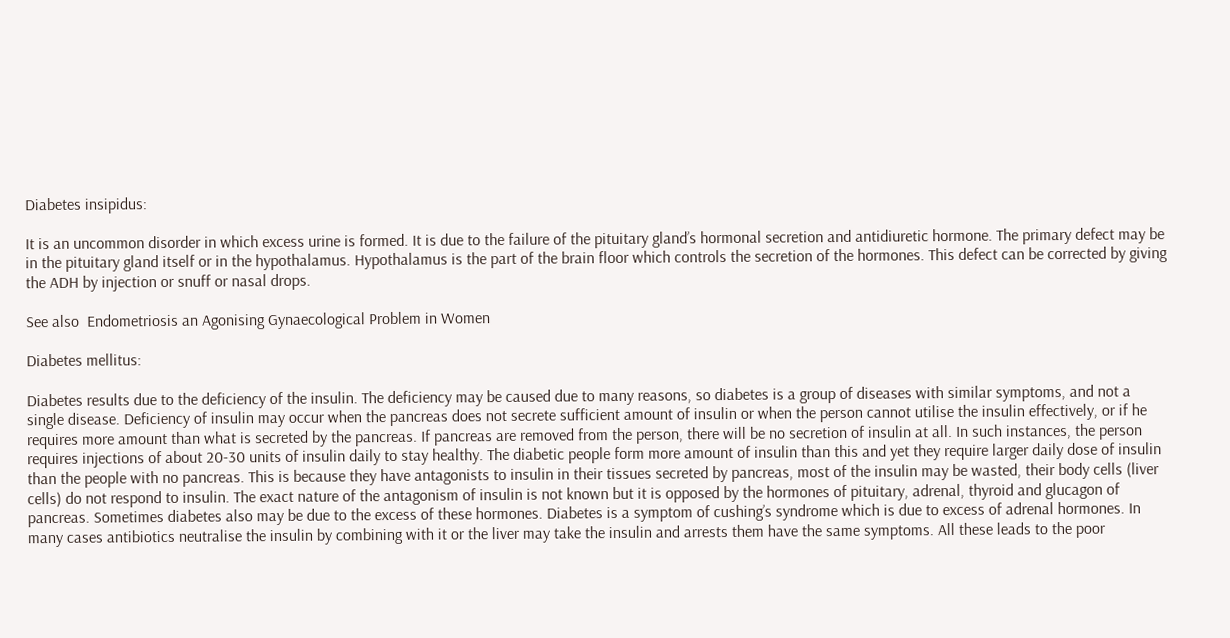Diabetes insipidus:

It is an uncommon disorder in which excess urine is formed. It is due to the failure of the pituitary gland’s hormonal secretion and antidiuretic hormone. The primary defect may be in the pituitary gland itself or in the hypothalamus. Hypothalamus is the part of the brain floor which controls the secretion of the hormones. This defect can be corrected by giving the ADH by injection or snuff or nasal drops.

See also  Endometriosis an Agonising Gynaecological Problem in Women

Diabetes mellitus:

Diabetes results due to the deficiency of the insulin. The deficiency may be caused due to many reasons, so diabetes is a group of diseases with similar symptoms, and not a single disease. Deficiency of insulin may occur when the pancreas does not secrete sufficient amount of insulin or when the person cannot utilise the insulin effectively, or if he requires more amount than what is secreted by the pancreas. If pancreas are removed from the person, there will be no secretion of insulin at all. In such instances, the person requires injections of about 20-30 units of insulin daily to stay healthy. The diabetic people form more amount of insulin than this and yet they require larger daily dose of insulin than the people with no pancreas. This is because they have antagonists to insulin in their tissues secreted by pancreas, most of the insulin may be wasted, their body cells (liver cells) do not respond to insulin. The exact nature of the antagonism of insulin is not known but it is opposed by the hormones of pituitary, adrenal, thyroid and glucagon of pancreas. Sometimes diabetes also may be due to the excess of these hormones. Diabetes is a symptom of cushing’s syndrome which is due to excess of adrenal hormones. In many cases antibiotics neutralise the insulin by combining with it or the liver may take the insulin and arrests them have the same symptoms. All these leads to the poor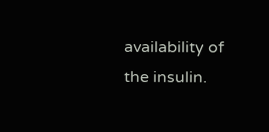availability of the insulin.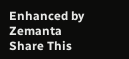Enhanced by Zemanta
Share This